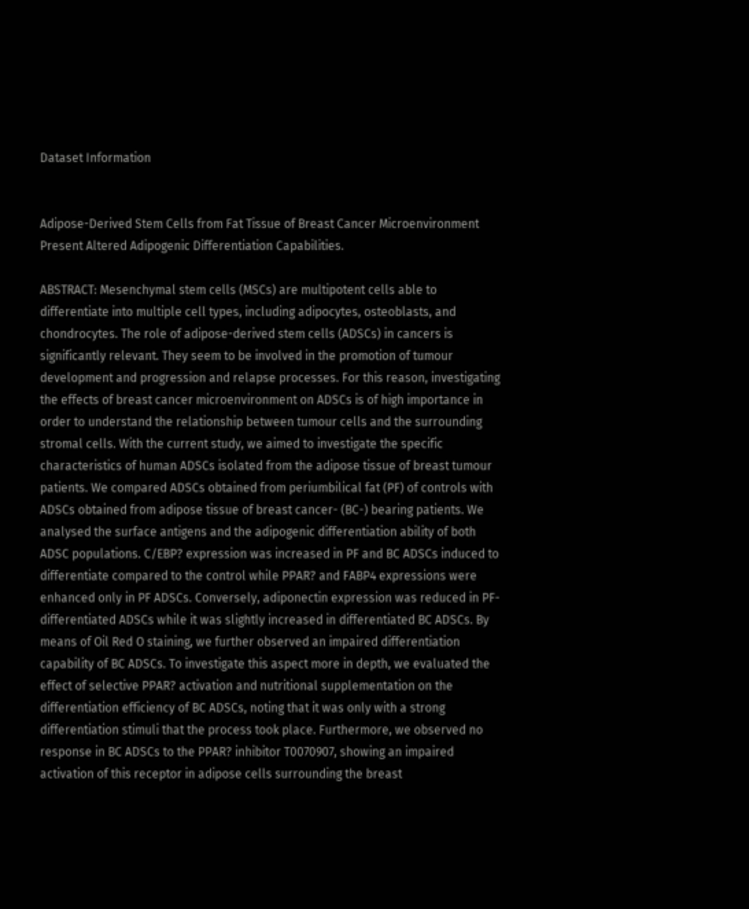Dataset Information


Adipose-Derived Stem Cells from Fat Tissue of Breast Cancer Microenvironment Present Altered Adipogenic Differentiation Capabilities.

ABSTRACT: Mesenchymal stem cells (MSCs) are multipotent cells able to differentiate into multiple cell types, including adipocytes, osteoblasts, and chondrocytes. The role of adipose-derived stem cells (ADSCs) in cancers is significantly relevant. They seem to be involved in the promotion of tumour development and progression and relapse processes. For this reason, investigating the effects of breast cancer microenvironment on ADSCs is of high importance in order to understand the relationship between tumour cells and the surrounding stromal cells. With the current study, we aimed to investigate the specific characteristics of human ADSCs isolated from the adipose tissue of breast tumour patients. We compared ADSCs obtained from periumbilical fat (PF) of controls with ADSCs obtained from adipose tissue of breast cancer- (BC-) bearing patients. We analysed the surface antigens and the adipogenic differentiation ability of both ADSC populations. C/EBP? expression was increased in PF and BC ADSCs induced to differentiate compared to the control while PPAR? and FABP4 expressions were enhanced only in PF ADSCs. Conversely, adiponectin expression was reduced in PF-differentiated ADSCs while it was slightly increased in differentiated BC ADSCs. By means of Oil Red O staining, we further observed an impaired differentiation capability of BC ADSCs. To investigate this aspect more in depth, we evaluated the effect of selective PPAR? activation and nutritional supplementation on the differentiation efficiency of BC ADSCs, noting that it was only with a strong differentiation stimuli that the process took place. Furthermore, we observed no response in BC ADSCs to the PPAR? inhibitor T0070907, showing an impaired activation of this receptor in adipose cells surrounding the breast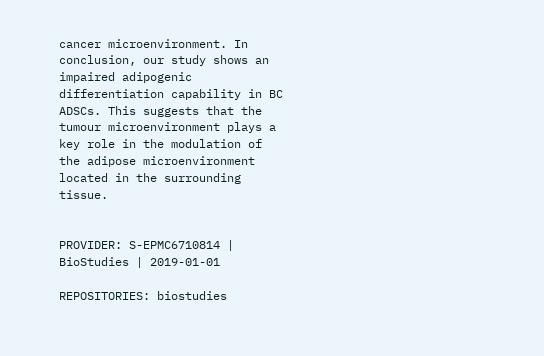cancer microenvironment. In conclusion, our study shows an impaired adipogenic differentiation capability in BC ADSCs. This suggests that the tumour microenvironment plays a key role in the modulation of the adipose microenvironment located in the surrounding tissue.


PROVIDER: S-EPMC6710814 | BioStudies | 2019-01-01

REPOSITORIES: biostudies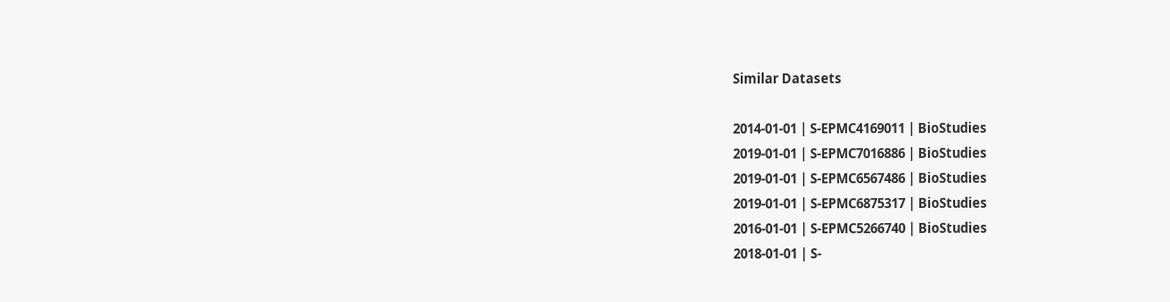Similar Datasets

2014-01-01 | S-EPMC4169011 | BioStudies
2019-01-01 | S-EPMC7016886 | BioStudies
2019-01-01 | S-EPMC6567486 | BioStudies
2019-01-01 | S-EPMC6875317 | BioStudies
2016-01-01 | S-EPMC5266740 | BioStudies
2018-01-01 | S-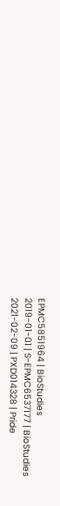EPMC5851964 | BioStudies
2019-01-01 | S-EPMC6537177 | BioStudies
2021-02-09 | PXD014328 | Pride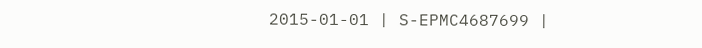2015-01-01 | S-EPMC4687699 |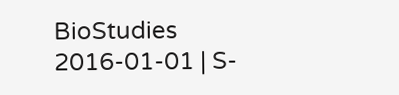BioStudies
2016-01-01 | S-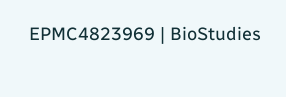EPMC4823969 | BioStudies